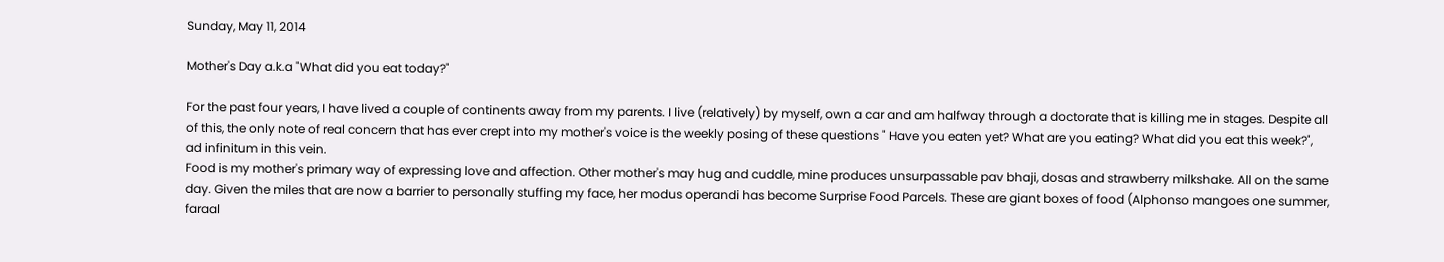Sunday, May 11, 2014

Mother's Day a.k.a "What did you eat today?"

For the past four years, I have lived a couple of continents away from my parents. I live (relatively) by myself, own a car and am halfway through a doctorate that is killing me in stages. Despite all of this, the only note of real concern that has ever crept into my mother's voice is the weekly posing of these questions " Have you eaten yet? What are you eating? What did you eat this week?", ad infinitum in this vein.
Food is my mother's primary way of expressing love and affection. Other mother's may hug and cuddle, mine produces unsurpassable pav bhaji, dosas and strawberry milkshake. All on the same day. Given the miles that are now a barrier to personally stuffing my face, her modus operandi has become Surprise Food Parcels. These are giant boxes of food (Alphonso mangoes one summer, faraal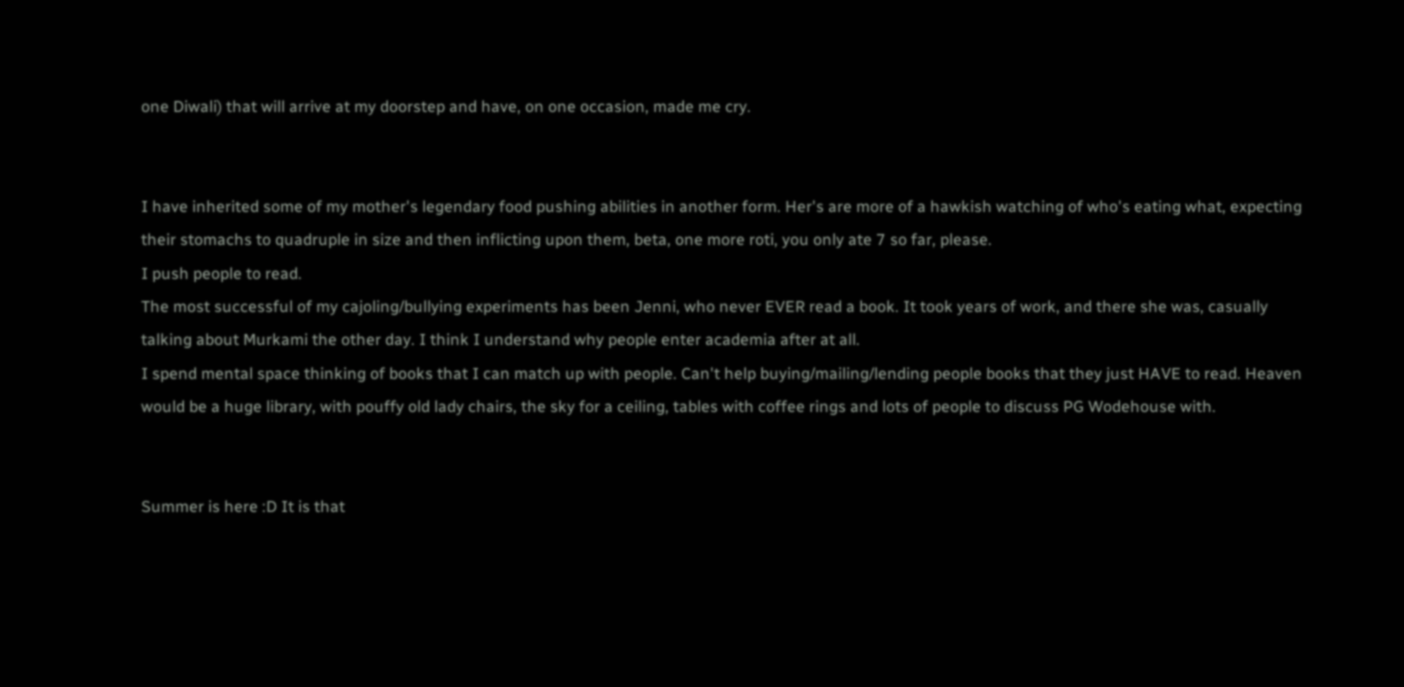one Diwali) that will arrive at my doorstep and have, on one occasion, made me cry.


I have inherited some of my mother's legendary food pushing abilities in another form. Her's are more of a hawkish watching of who's eating what, expecting their stomachs to quadruple in size and then inflicting upon them, beta, one more roti, you only ate 7 so far, please.
I push people to read.
The most successful of my cajoling/bullying experiments has been Jenni, who never EVER read a book. It took years of work, and there she was, casually talking about Murkami the other day. I think I understand why people enter academia after at all.
I spend mental space thinking of books that I can match up with people. Can't help buying/mailing/lending people books that they just HAVE to read. Heaven would be a huge library, with pouffy old lady chairs, the sky for a ceiling, tables with coffee rings and lots of people to discuss PG Wodehouse with.


Summer is here :D It is that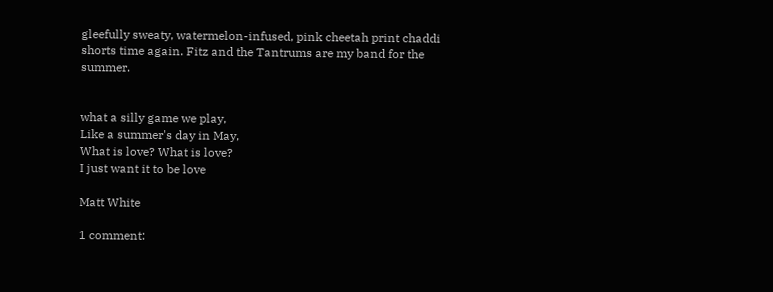gleefully sweaty, watermelon-infused, pink cheetah print chaddi shorts time again. Fitz and the Tantrums are my band for the summer.


what a silly game we play,
Like a summer's day in May,
What is love? What is love?
I just want it to be love

Matt White

1 comment: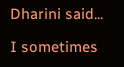Dharini said...

I sometimes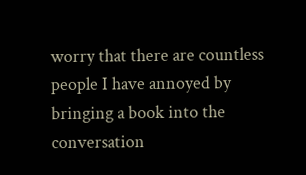worry that there are countless people I have annoyed by bringing a book into the conversation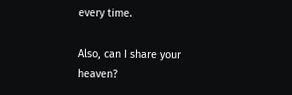every time.

Also, can I share your heaven?